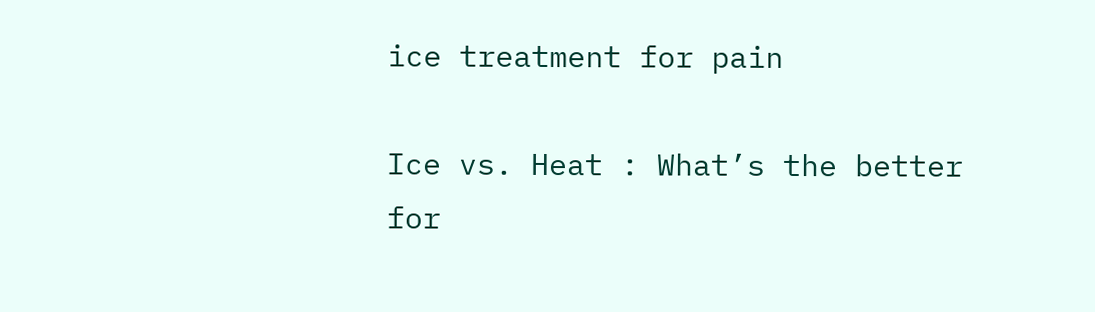ice treatment for pain

Ice vs. Heat : What’s the better for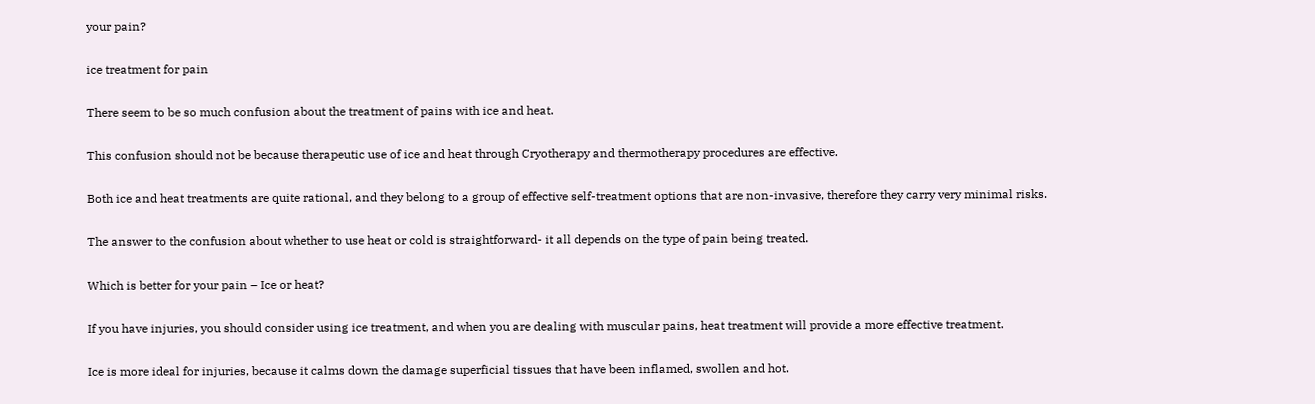your pain?

ice treatment for pain

There seem to be so much confusion about the treatment of pains with ice and heat.

This confusion should not be because therapeutic use of ice and heat through Cryotherapy and thermotherapy procedures are effective.

Both ice and heat treatments are quite rational, and they belong to a group of effective self-treatment options that are non-invasive, therefore they carry very minimal risks.

The answer to the confusion about whether to use heat or cold is straightforward- it all depends on the type of pain being treated.

Which is better for your pain – Ice or heat?

If you have injuries, you should consider using ice treatment, and when you are dealing with muscular pains, heat treatment will provide a more effective treatment.

Ice is more ideal for injuries, because it calms down the damage superficial tissues that have been inflamed, swollen and hot.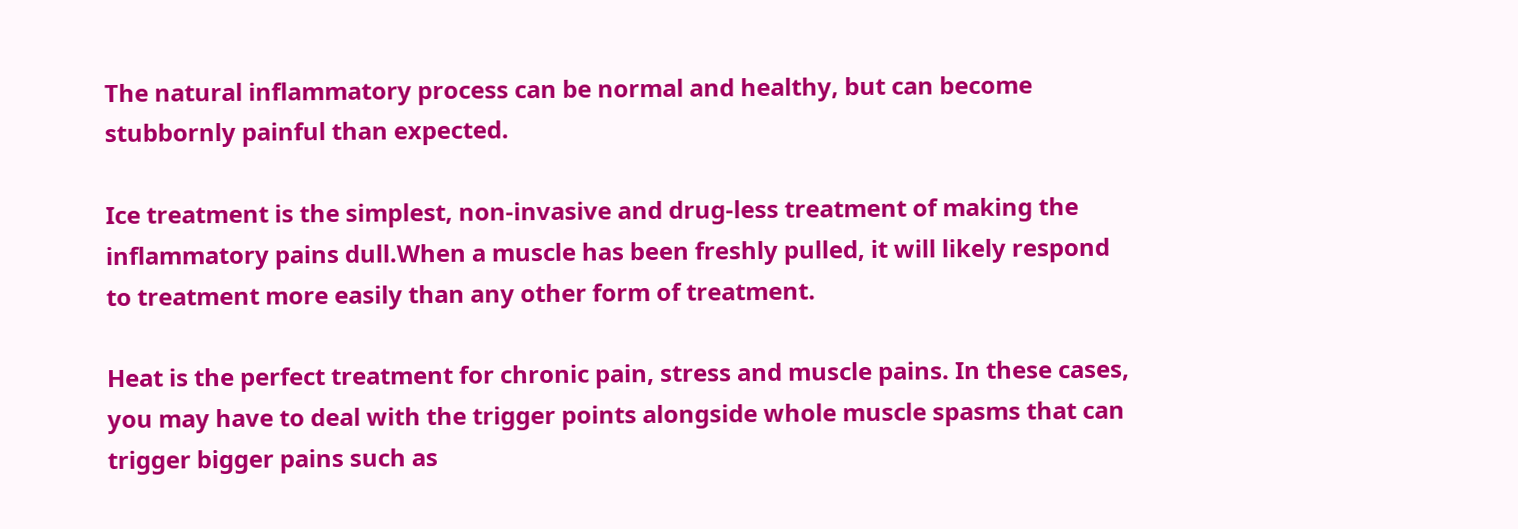The natural inflammatory process can be normal and healthy, but can become stubbornly painful than expected.

Ice treatment is the simplest, non-invasive and drug-less treatment of making the inflammatory pains dull.When a muscle has been freshly pulled, it will likely respond to treatment more easily than any other form of treatment.

Heat is the perfect treatment for chronic pain, stress and muscle pains. In these cases, you may have to deal with the trigger points alongside whole muscle spasms that can trigger bigger pains such as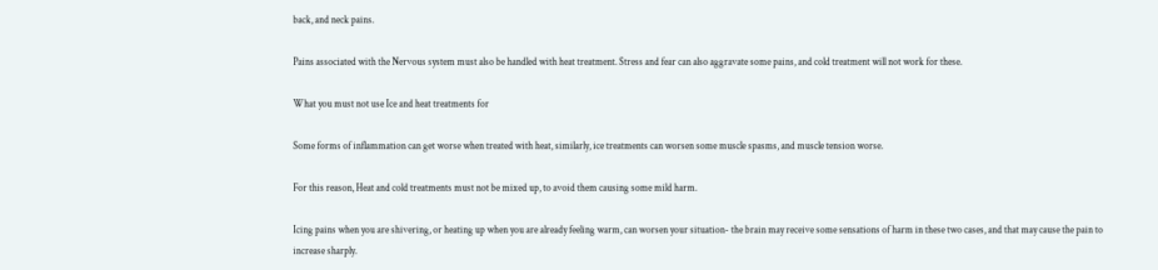back, and neck pains.

Pains associated with the Nervous system must also be handled with heat treatment. Stress and fear can also aggravate some pains, and cold treatment will not work for these.

What you must not use Ice and heat treatments for

Some forms of inflammation can get worse when treated with heat, similarly, ice treatments can worsen some muscle spasms, and muscle tension worse.

For this reason, Heat and cold treatments must not be mixed up, to avoid them causing some mild harm.

Icing pains when you are shivering, or heating up when you are already feeling warm, can worsen your situation- the brain may receive some sensations of harm in these two cases, and that may cause the pain to increase sharply.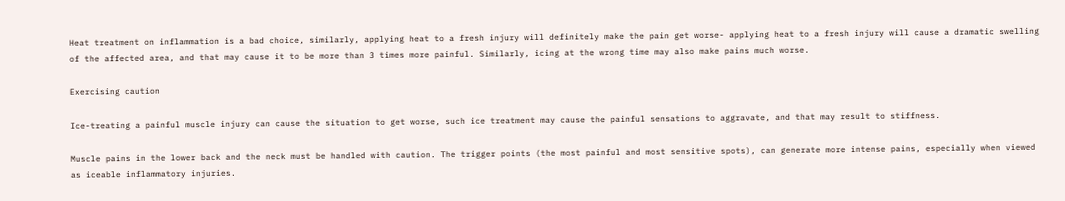Heat treatment on inflammation is a bad choice, similarly, applying heat to a fresh injury will definitely make the pain get worse- applying heat to a fresh injury will cause a dramatic swelling of the affected area, and that may cause it to be more than 3 times more painful. Similarly, icing at the wrong time may also make pains much worse.

Exercising caution

Ice-treating a painful muscle injury can cause the situation to get worse, such ice treatment may cause the painful sensations to aggravate, and that may result to stiffness.

Muscle pains in the lower back and the neck must be handled with caution. The trigger points (the most painful and most sensitive spots), can generate more intense pains, especially when viewed as iceable inflammatory injuries.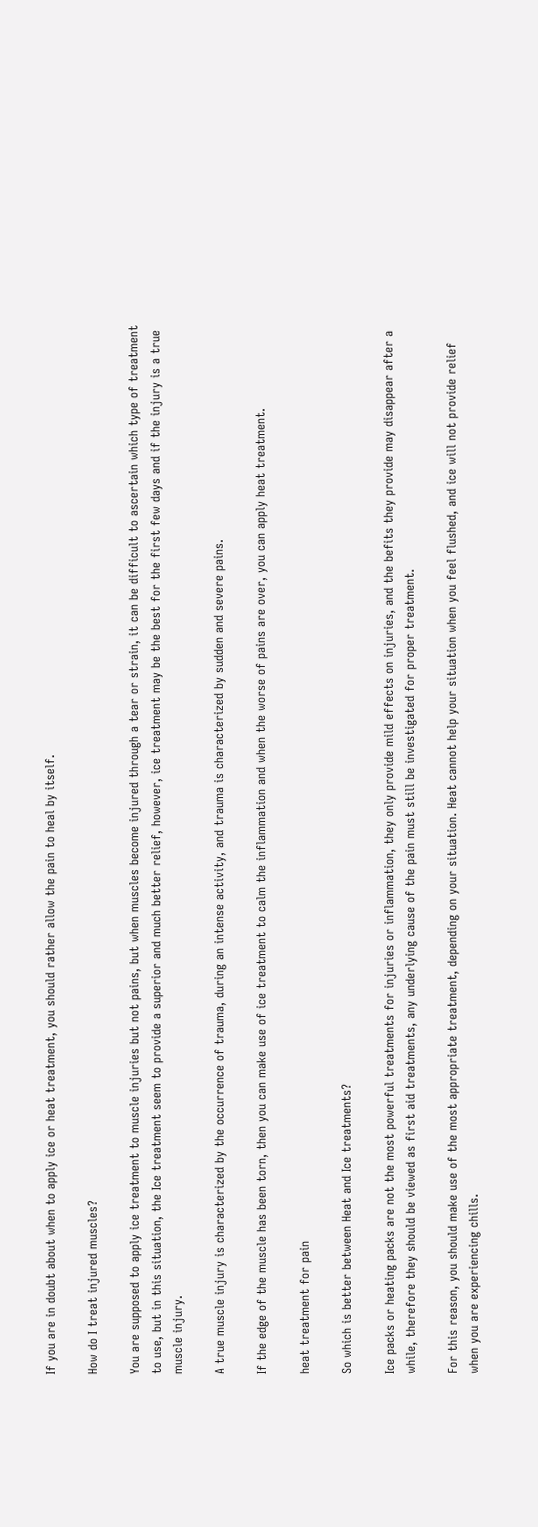If you are in doubt about when to apply ice or heat treatment, you should rather allow the pain to heal by itself.

How do I treat injured muscles?

You are supposed to apply ice treatment to muscle injuries but not pains, but when muscles become injured through a tear or strain, it can be difficult to ascertain which type of treatment to use, but in this situation, the Ice treatment seem to provide a superior and much better relief, however, ice treatment may be the best for the first few days and if the injury is a true muscle injury.

A true muscle injury is characterized by the occurrence of trauma, during an intense activity, and trauma is characterized by sudden and severe pains.

If the edge of the muscle has been torn, then you can make use of ice treatment to calm the inflammation and when the worse of pains are over, you can apply heat treatment.

heat treatment for pain

So which is better between Heat and Ice treatments?

Ice packs or heating packs are not the most powerful treatments for injuries or inflammation, they only provide mild effects on injuries, and the befits they provide may disappear after a while, therefore they should be viewed as first aid treatments, any underlying cause of the pain must still be investigated for proper treatment.

For this reason, you should make use of the most appropriate treatment, depending on your situation. Heat cannot help your situation when you feel flushed, and ice will not provide relief when you are experiencing chills.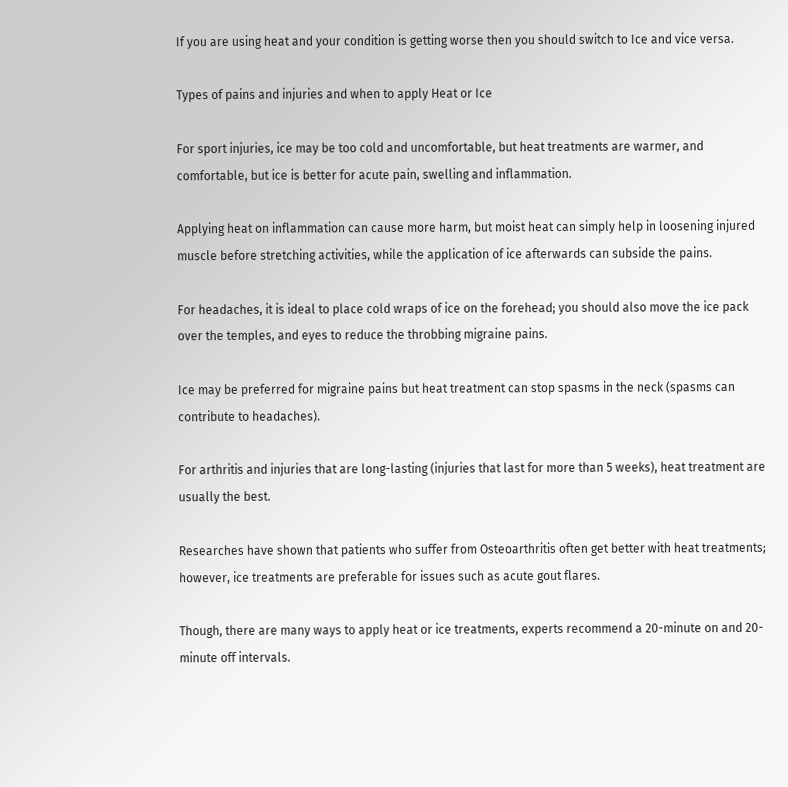If you are using heat and your condition is getting worse then you should switch to Ice and vice versa.

Types of pains and injuries and when to apply Heat or Ice

For sport injuries, ice may be too cold and uncomfortable, but heat treatments are warmer, and comfortable, but ice is better for acute pain, swelling and inflammation.

Applying heat on inflammation can cause more harm, but moist heat can simply help in loosening injured muscle before stretching activities, while the application of ice afterwards can subside the pains.

For headaches, it is ideal to place cold wraps of ice on the forehead; you should also move the ice pack over the temples, and eyes to reduce the throbbing migraine pains.

Ice may be preferred for migraine pains but heat treatment can stop spasms in the neck (spasms can contribute to headaches).

For arthritis and injuries that are long-lasting (injuries that last for more than 5 weeks), heat treatment are usually the best.

Researches have shown that patients who suffer from Osteoarthritis often get better with heat treatments; however, ice treatments are preferable for issues such as acute gout flares.

Though, there are many ways to apply heat or ice treatments, experts recommend a 20-minute on and 20-minute off intervals.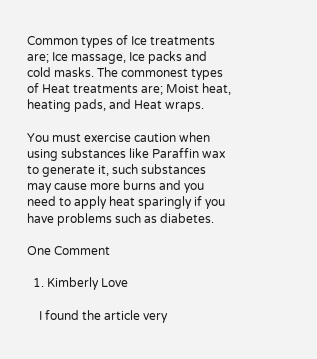Common types of Ice treatments are; Ice massage, Ice packs and cold masks. The commonest types of Heat treatments are; Moist heat, heating pads, and Heat wraps.

You must exercise caution when using substances like Paraffin wax to generate it, such substances may cause more burns and you need to apply heat sparingly if you have problems such as diabetes.

One Comment

  1. Kimberly Love

    I found the article very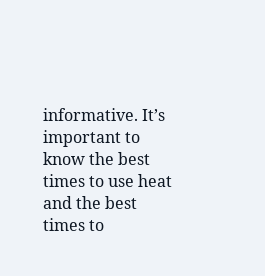informative. It’s important to know the best times to use heat and the best times to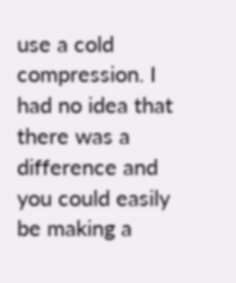use a cold compression. I had no idea that there was a difference and you could easily be making a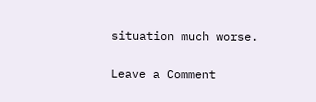situation much worse.

Leave a Comment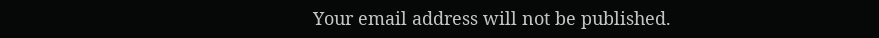Your email address will not be published.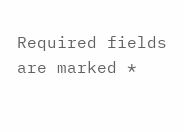Required fields are marked *